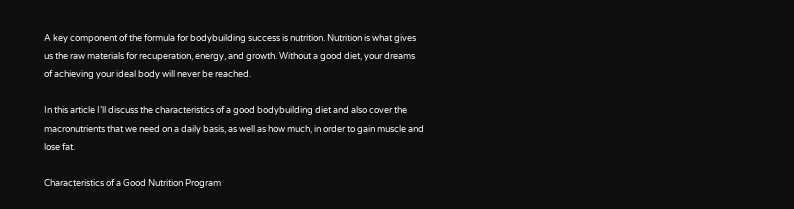A key component of the formula for bodybuilding success is nutrition. Nutrition is what gives us the raw materials for recuperation, energy, and growth. Without a good diet, your dreams of achieving your ideal body will never be reached.

In this article I’ll discuss the characteristics of a good bodybuilding diet and also cover the macronutrients that we need on a daily basis, as well as how much, in order to gain muscle and lose fat.

Characteristics of a Good Nutrition Program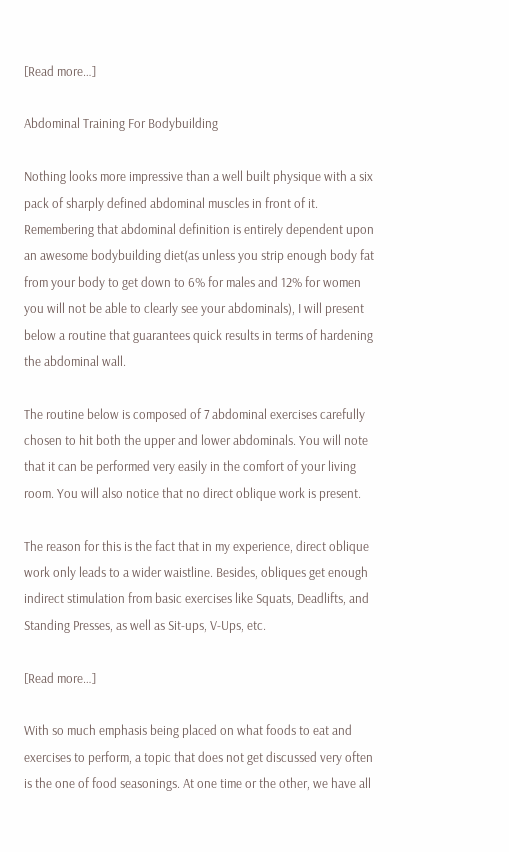[Read more…]

Abdominal Training For Bodybuilding

Nothing looks more impressive than a well built physique with a six pack of sharply defined abdominal muscles in front of it. Remembering that abdominal definition is entirely dependent upon an awesome bodybuilding diet(as unless you strip enough body fat from your body to get down to 6% for males and 12% for women you will not be able to clearly see your abdominals), I will present below a routine that guarantees quick results in terms of hardening the abdominal wall.

The routine below is composed of 7 abdominal exercises carefully chosen to hit both the upper and lower abdominals. You will note that it can be performed very easily in the comfort of your living room. You will also notice that no direct oblique work is present.

The reason for this is the fact that in my experience, direct oblique work only leads to a wider waistline. Besides, obliques get enough indirect stimulation from basic exercises like Squats, Deadlifts, and Standing Presses, as well as Sit-ups, V-Ups, etc.

[Read more…]

With so much emphasis being placed on what foods to eat and exercises to perform, a topic that does not get discussed very often is the one of food seasonings. At one time or the other, we have all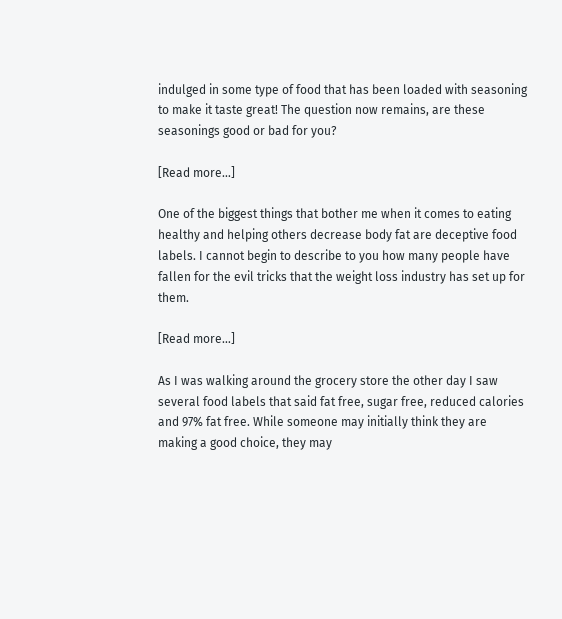indulged in some type of food that has been loaded with seasoning to make it taste great! The question now remains, are these seasonings good or bad for you?

[Read more…]

One of the biggest things that bother me when it comes to eating healthy and helping others decrease body fat are deceptive food labels. I cannot begin to describe to you how many people have fallen for the evil tricks that the weight loss industry has set up for them.

[Read more…]

As I was walking around the grocery store the other day I saw several food labels that said fat free, sugar free, reduced calories and 97% fat free. While someone may initially think they are making a good choice, they may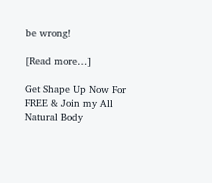be wrong!

[Read more…]

Get Shape Up Now For FREE & Join my All Natural Body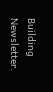Building Newsletter.